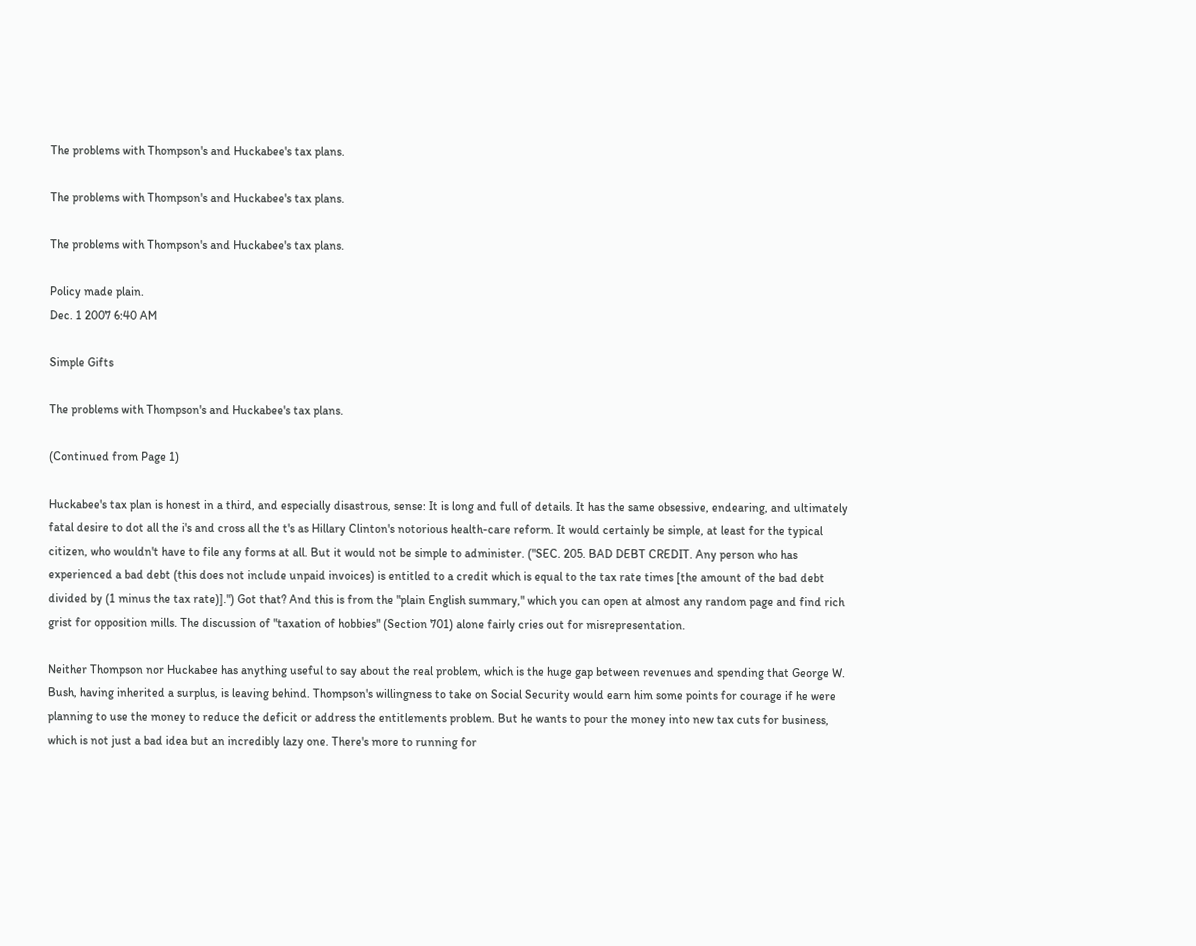The problems with Thompson's and Huckabee's tax plans.

The problems with Thompson's and Huckabee's tax plans.

The problems with Thompson's and Huckabee's tax plans.

Policy made plain.
Dec. 1 2007 6:40 AM

Simple Gifts

The problems with Thompson's and Huckabee's tax plans.

(Continued from Page 1)

Huckabee's tax plan is honest in a third, and especially disastrous, sense: It is long and full of details. It has the same obsessive, endearing, and ultimately fatal desire to dot all the i's and cross all the t's as Hillary Clinton's notorious health-care reform. It would certainly be simple, at least for the typical citizen, who wouldn't have to file any forms at all. But it would not be simple to administer. ("SEC. 205. BAD DEBT CREDIT. Any person who has experienced a bad debt (this does not include unpaid invoices) is entitled to a credit which is equal to the tax rate times [the amount of the bad debt divided by (1 minus the tax rate)].") Got that? And this is from the "plain English summary," which you can open at almost any random page and find rich grist for opposition mills. The discussion of "taxation of hobbies" (Section 701) alone fairly cries out for misrepresentation.

Neither Thompson nor Huckabee has anything useful to say about the real problem, which is the huge gap between revenues and spending that George W. Bush, having inherited a surplus, is leaving behind. Thompson's willingness to take on Social Security would earn him some points for courage if he were planning to use the money to reduce the deficit or address the entitlements problem. But he wants to pour the money into new tax cuts for business, which is not just a bad idea but an incredibly lazy one. There's more to running for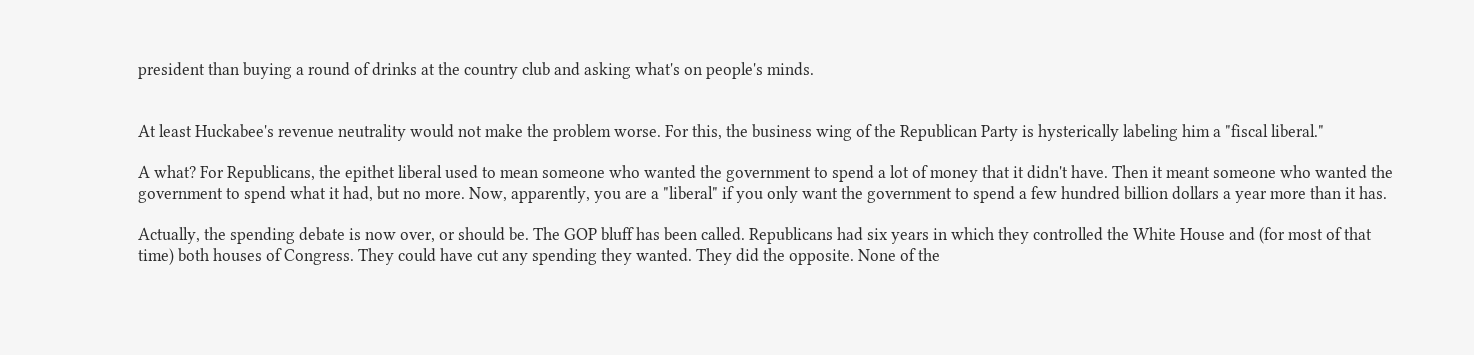president than buying a round of drinks at the country club and asking what's on people's minds.


At least Huckabee's revenue neutrality would not make the problem worse. For this, the business wing of the Republican Party is hysterically labeling him a "fiscal liberal."

A what? For Republicans, the epithet liberal used to mean someone who wanted the government to spend a lot of money that it didn't have. Then it meant someone who wanted the government to spend what it had, but no more. Now, apparently, you are a "liberal" if you only want the government to spend a few hundred billion dollars a year more than it has.

Actually, the spending debate is now over, or should be. The GOP bluff has been called. Republicans had six years in which they controlled the White House and (for most of that time) both houses of Congress. They could have cut any spending they wanted. They did the opposite. None of the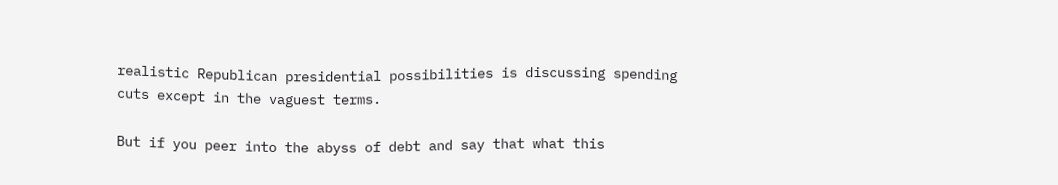realistic Republican presidential possibilities is discussing spending cuts except in the vaguest terms.

But if you peer into the abyss of debt and say that what this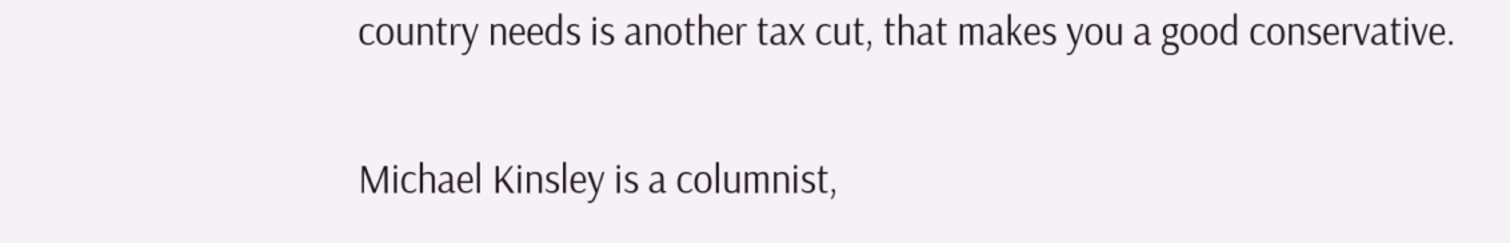country needs is another tax cut, that makes you a good conservative.

Michael Kinsley is a columnist,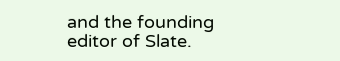and the founding editor of Slate.